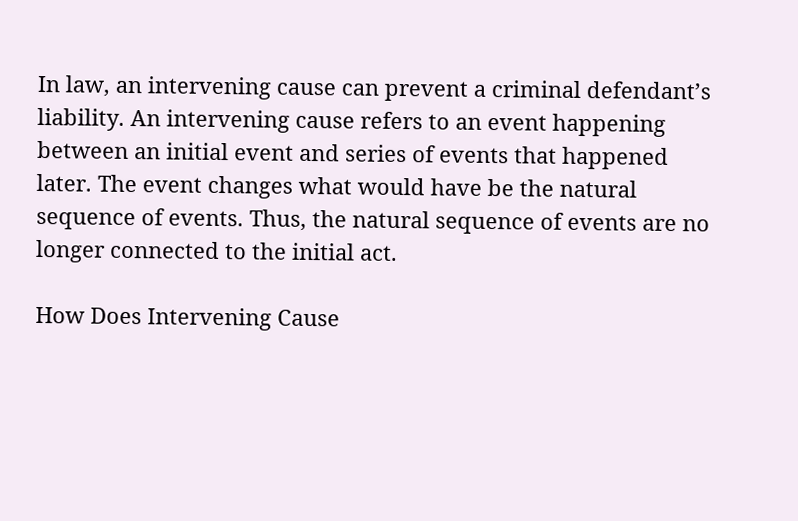In law, an intervening cause can prevent a criminal defendant’s liability. An intervening cause refers to an event happening between an initial event and series of events that happened later. The event changes what would have be the natural sequence of events. Thus, the natural sequence of events are no longer connected to the initial act.

How Does Intervening Cause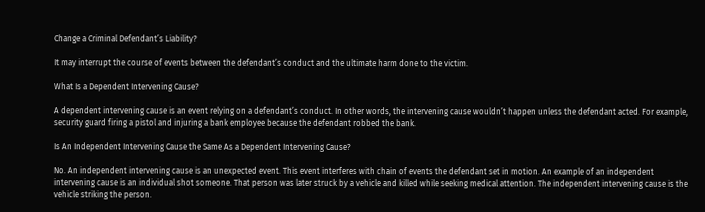Change a Criminal Defendant’s Liability?

It may interrupt the course of events between the defendant’s conduct and the ultimate harm done to the victim.

What Is a Dependent Intervening Cause?

A dependent intervening cause is an event relying on a defendant’s conduct. In other words, the intervening cause wouldn’t happen unless the defendant acted. For example, security guard firing a pistol and injuring a bank employee because the defendant robbed the bank.

Is An Independent Intervening Cause the Same As a Dependent Intervening Cause?

No. An independent intervening cause is an unexpected event. This event interferes with chain of events the defendant set in motion. An example of an independent intervening cause is an individual shot someone. That person was later struck by a vehicle and killed while seeking medical attention. The independent intervening cause is the vehicle striking the person.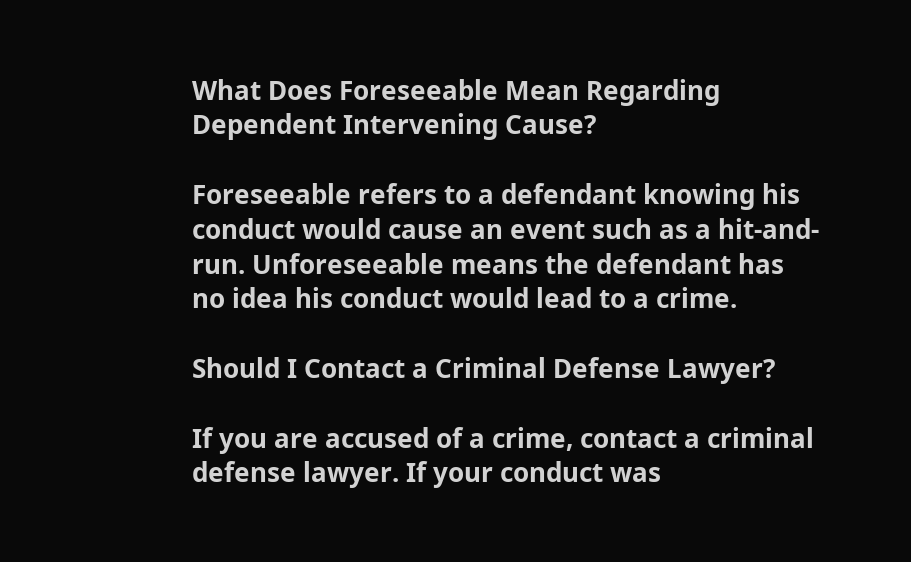What Does Foreseeable Mean Regarding Dependent Intervening Cause?

Foreseeable refers to a defendant knowing his conduct would cause an event such as a hit-and-run. Unforeseeable means the defendant has no idea his conduct would lead to a crime.

Should I Contact a Criminal Defense Lawyer?

If you are accused of a crime, contact a criminal defense lawyer. If your conduct was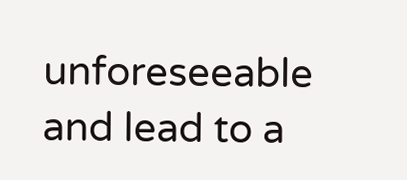unforeseeable and lead to a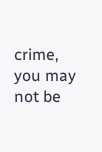crime, you may not be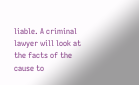liable. A criminal lawyer will look at the facts of the cause to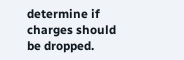determine if charges should be dropped.